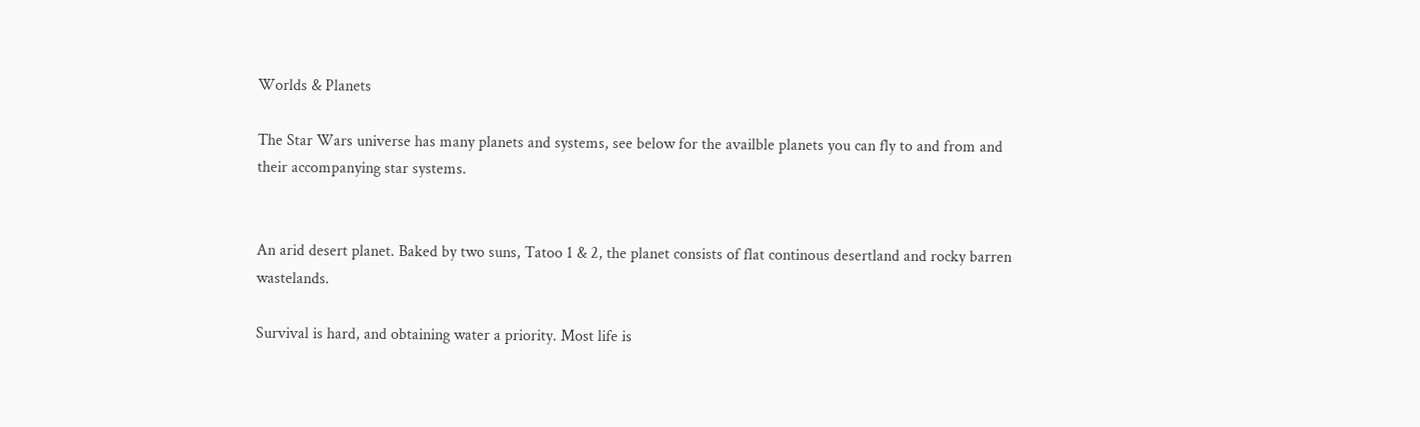Worlds & Planets

The Star Wars universe has many planets and systems, see below for the availble planets you can fly to and from and their accompanying star systems.


An arid desert planet. Baked by two suns, Tatoo 1 & 2, the planet consists of flat continous desertland and rocky barren wastelands.

Survival is hard, and obtaining water a priority. Most life is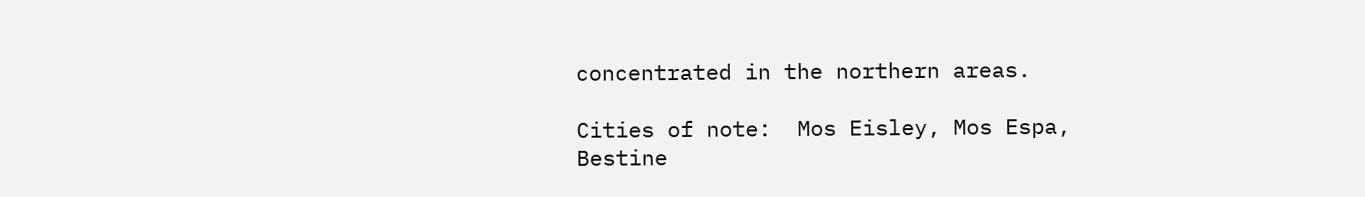concentrated in the northern areas.

Cities of note:  Mos Eisley, Mos Espa, Bestine